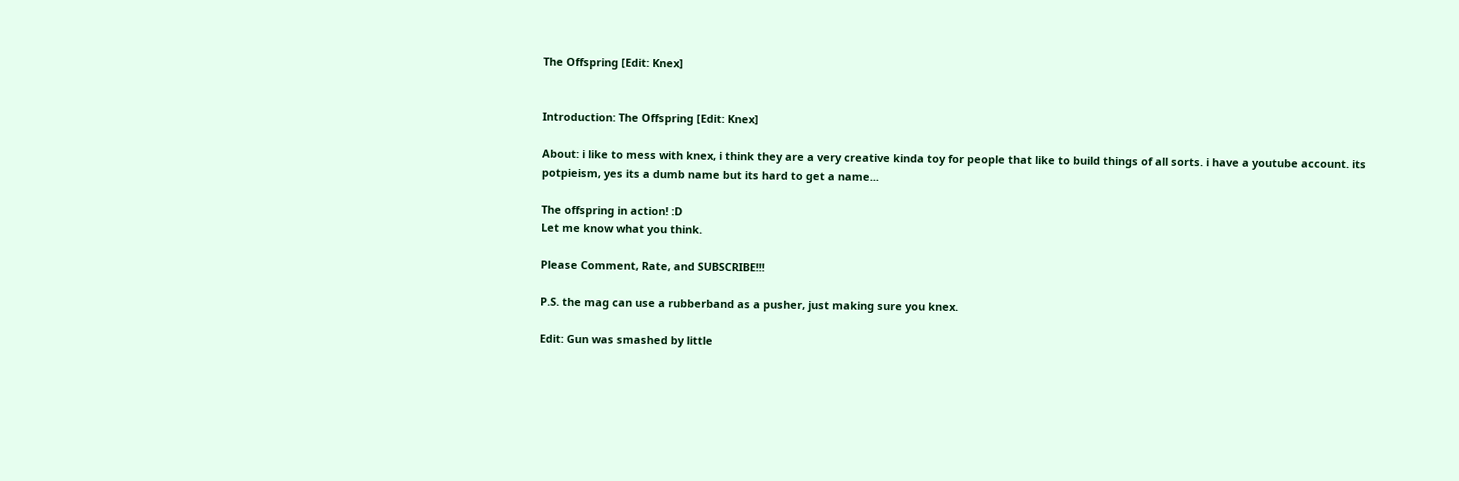The Offspring [Edit: Knex]


Introduction: The Offspring [Edit: Knex]

About: i like to mess with knex, i think they are a very creative kinda toy for people that like to build things of all sorts. i have a youtube account. its potpieism, yes its a dumb name but its hard to get a name...

The offspring in action! :D
Let me know what you think.

Please Comment, Rate, and SUBSCRIBE!!!

P.S. the mag can use a rubberband as a pusher, just making sure you knex.

Edit: Gun was smashed by little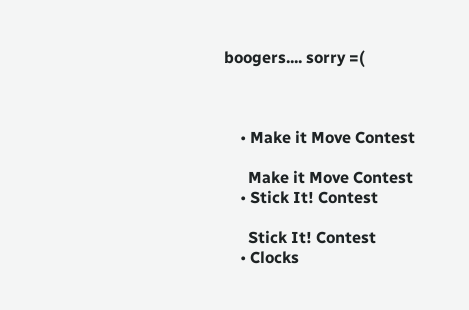boogers.... sorry =(



    • Make it Move Contest

      Make it Move Contest
    • Stick It! Contest

      Stick It! Contest
    • Clocks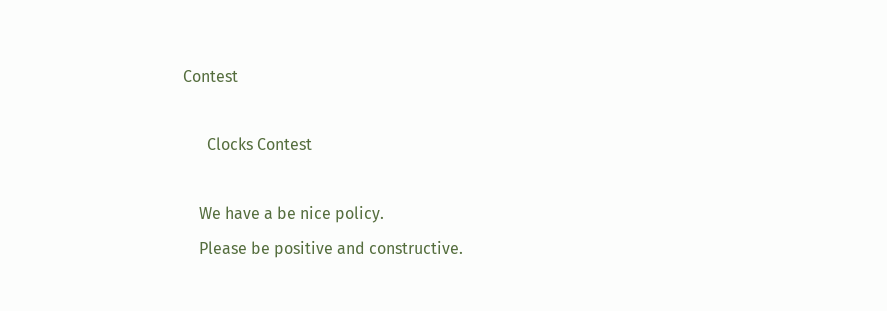Contest

      Clocks Contest

    We have a be nice policy.
    Please be positive and constructive.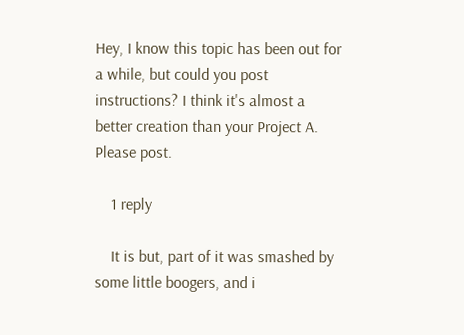Hey, I know this topic has been out for a while, but could you post instructions? I think it's almost a better creation than your Project A. Please post.

    1 reply

    It is but, part of it was smashed by some little boogers, and i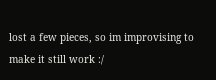lost a few pieces, so im improvising to make it still work :/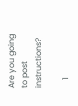Are you going to post instructions?

    1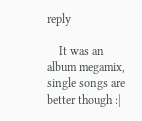reply

    It was an album megamix, single songs are better though :|